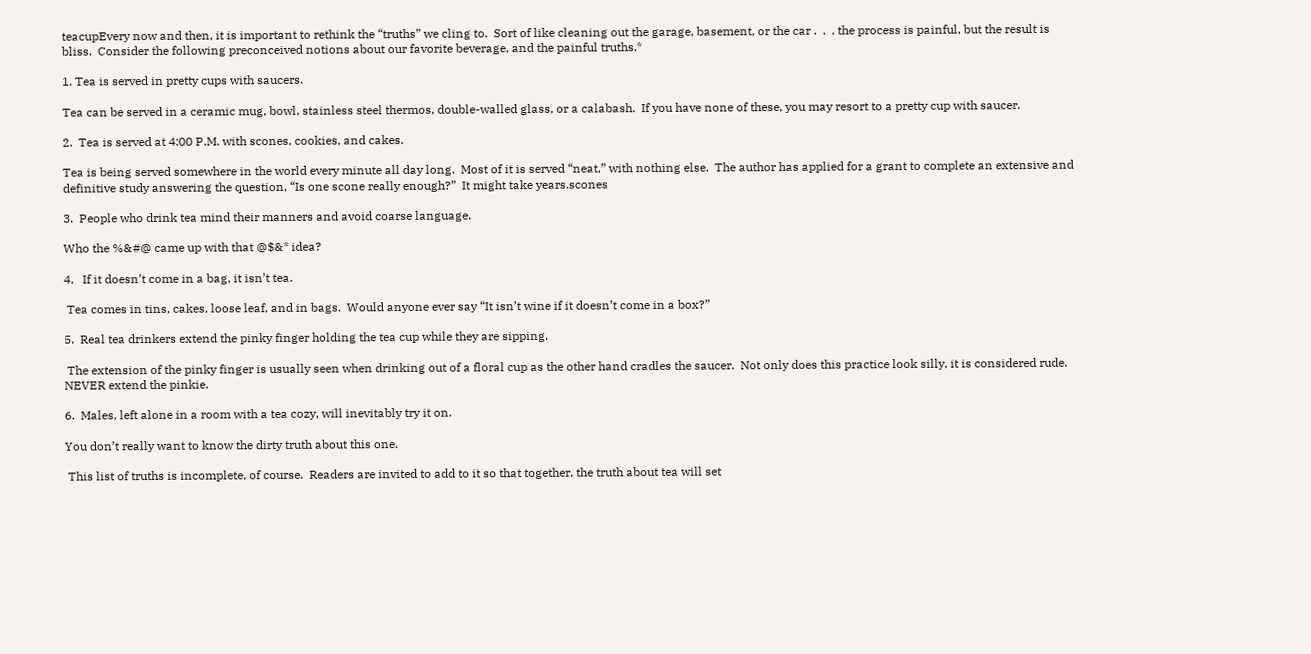teacupEvery now and then, it is important to rethink the “truths” we cling to.  Sort of like cleaning out the garage, basement, or the car .  .  . the process is painful, but the result is bliss.  Consider the following preconceived notions about our favorite beverage, and the painful truths.*

1. Tea is served in pretty cups with saucers.

Tea can be served in a ceramic mug, bowl, stainless steel thermos, double-walled glass, or a calabash.  If you have none of these, you may resort to a pretty cup with saucer.

2.  Tea is served at 4:00 P.M. with scones, cookies, and cakes.

Tea is being served somewhere in the world every minute all day long.  Most of it is served “neat,” with nothing else.  The author has applied for a grant to complete an extensive and definitive study answering the question, “Is one scone really enough?”  It might take years.scones

3.  People who drink tea mind their manners and avoid coarse language.

Who the %&#@ came up with that @$&* idea?

4.   If it doesn’t come in a bag, it isn’t tea.

 Tea comes in tins, cakes, loose leaf, and in bags.  Would anyone ever say “It isn’t wine if it doesn’t come in a box?”

5.  Real tea drinkers extend the pinky finger holding the tea cup while they are sipping.

 The extension of the pinky finger is usually seen when drinking out of a floral cup as the other hand cradles the saucer.  Not only does this practice look silly, it is considered rude. NEVER extend the pinkie.

6.  Males, left alone in a room with a tea cozy, will inevitably try it on.

You don’t really want to know the dirty truth about this one.

 This list of truths is incomplete, of course.  Readers are invited to add to it so that together, the truth about tea will set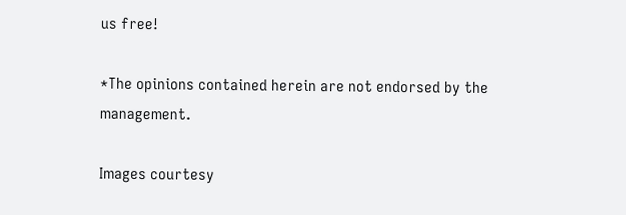us free!

*The opinions contained herein are not endorsed by the management.

Images courtesy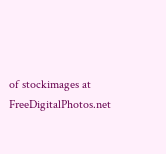of stockimages at FreeDigitalPhotos.net